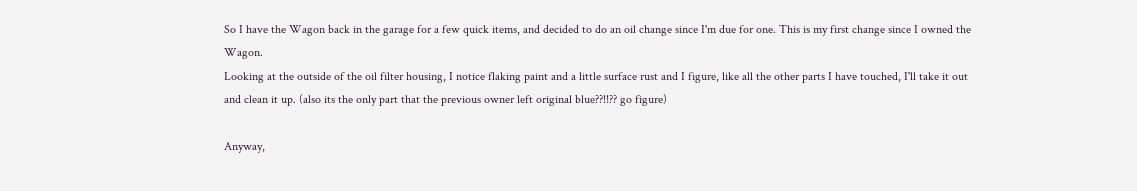So I have the Wagon back in the garage for a few quick items, and decided to do an oil change since I'm due for one. This is my first change since I owned the Wagon.
Looking at the outside of the oil filter housing, I notice flaking paint and a little surface rust and I figure, like all the other parts I have touched, I'll take it out and clean it up. (also its the only part that the previous owner left original blue??!!?? go figure)

Anyway,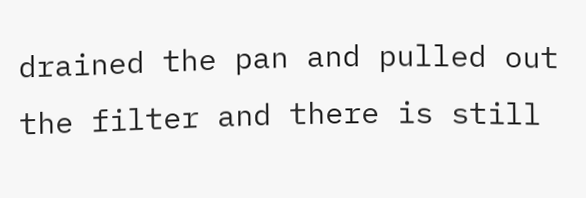drained the pan and pulled out the filter and there is still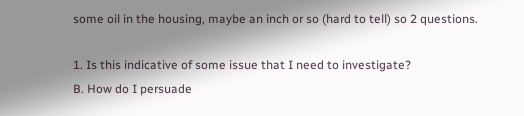some oil in the housing, maybe an inch or so (hard to tell) so 2 questions.

1. Is this indicative of some issue that I need to investigate?
B. How do I persuade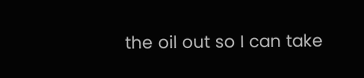the oil out so I can take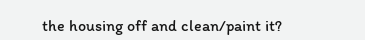the housing off and clean/paint it?